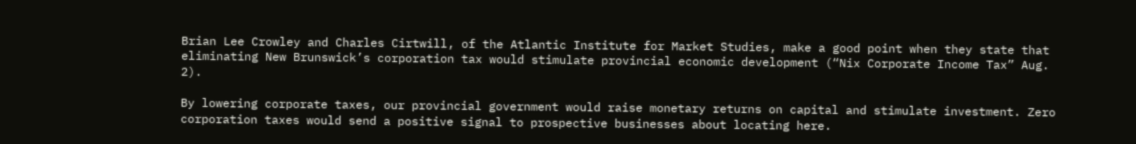Brian Lee Crowley and Charles Cirtwill, of the Atlantic Institute for Market Studies, make a good point when they state that eliminating New Brunswick’s corporation tax would stimulate provincial economic development (“Nix Corporate Income Tax” Aug. 2).

By lowering corporate taxes, our provincial government would raise monetary returns on capital and stimulate investment. Zero corporation taxes would send a positive signal to prospective businesses about locating here.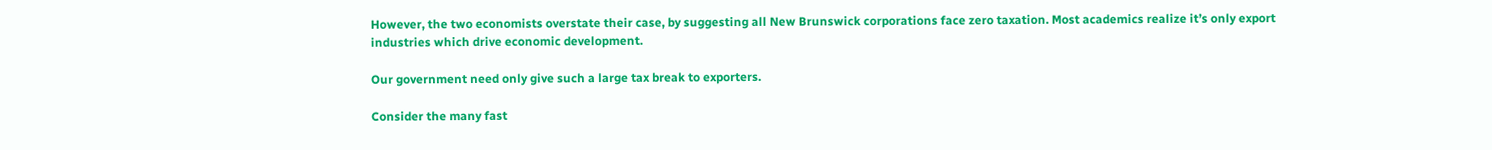However, the two economists overstate their case, by suggesting all New Brunswick corporations face zero taxation. Most academics realize it’s only export industries which drive economic development.

Our government need only give such a large tax break to exporters.

Consider the many fast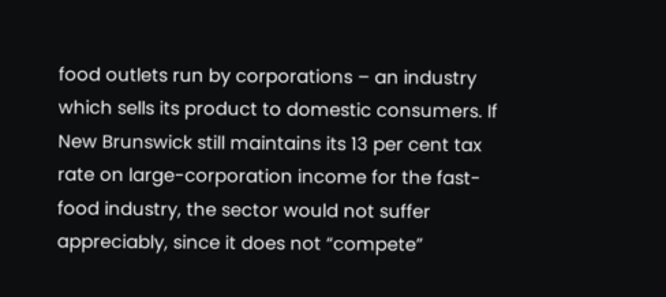food outlets run by corporations – an industry which sells its product to domestic consumers. If New Brunswick still maintains its 13 per cent tax rate on large-corporation income for the fast-food industry, the sector would not suffer appreciably, since it does not “compete”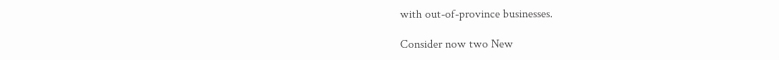with out-of-province businesses.

Consider now two New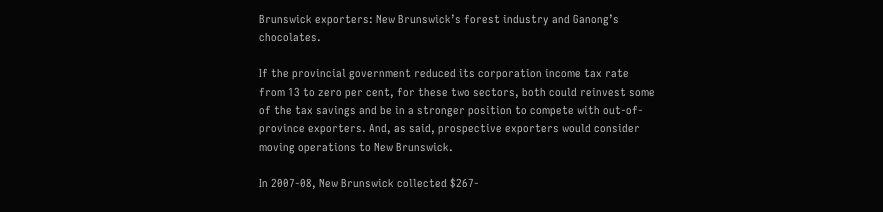Brunswick exporters: New Brunswick’s forest industry and Ganong’s chocolates.

If the provincial government reduced its corporation income tax rate from 13 to zero per cent, for these two sectors, both could reinvest some of the tax savings and be in a stronger position to compete with out-of-province exporters. And, as said, prospective exporters would consider moving operations to New Brunswick.

In 2007-08, New Brunswick collected $267-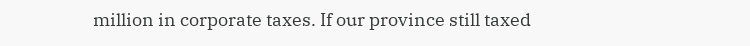million in corporate taxes. If our province still taxed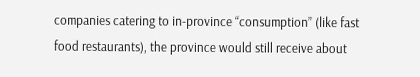companies catering to in-province “consumption” (like fast food restaurants), the province would still receive about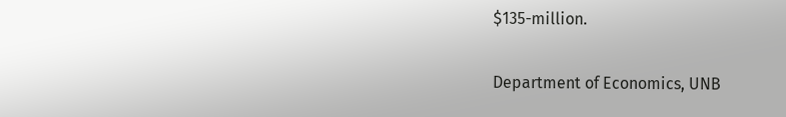$135-million.


Department of Economics, UNB